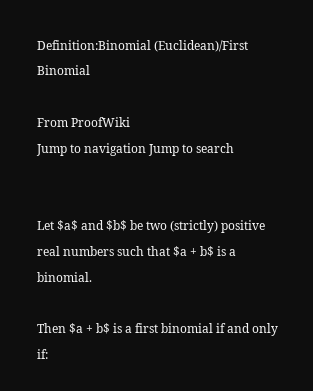Definition:Binomial (Euclidean)/First Binomial

From ProofWiki
Jump to navigation Jump to search


Let $a$ and $b$ be two (strictly) positive real numbers such that $a + b$ is a binomial.

Then $a + b$ is a first binomial if and only if: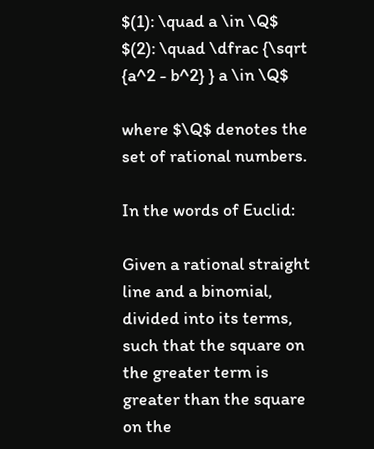$(1): \quad a \in \Q$
$(2): \quad \dfrac {\sqrt {a^2 - b^2} } a \in \Q$

where $\Q$ denotes the set of rational numbers.

In the words of Euclid:

Given a rational straight line and a binomial, divided into its terms, such that the square on the greater term is greater than the square on the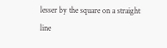lesser by the square on a straight line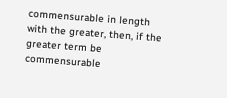commensurable in length with the greater, then, if the greater term be commensurable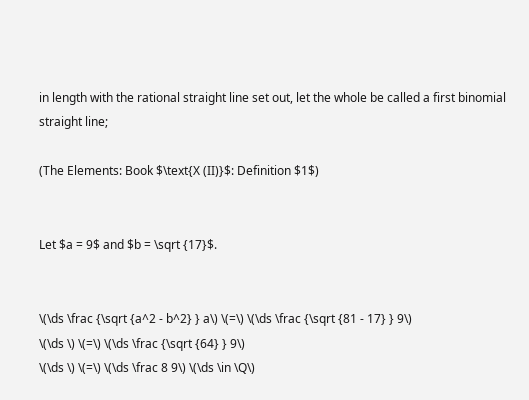in length with the rational straight line set out, let the whole be called a first binomial straight line;

(The Elements: Book $\text{X (II)}$: Definition $1$)


Let $a = 9$ and $b = \sqrt {17}$.


\(\ds \frac {\sqrt {a^2 - b^2} } a\) \(=\) \(\ds \frac {\sqrt {81 - 17} } 9\)
\(\ds \) \(=\) \(\ds \frac {\sqrt {64} } 9\)
\(\ds \) \(=\) \(\ds \frac 8 9\) \(\ds \in \Q\)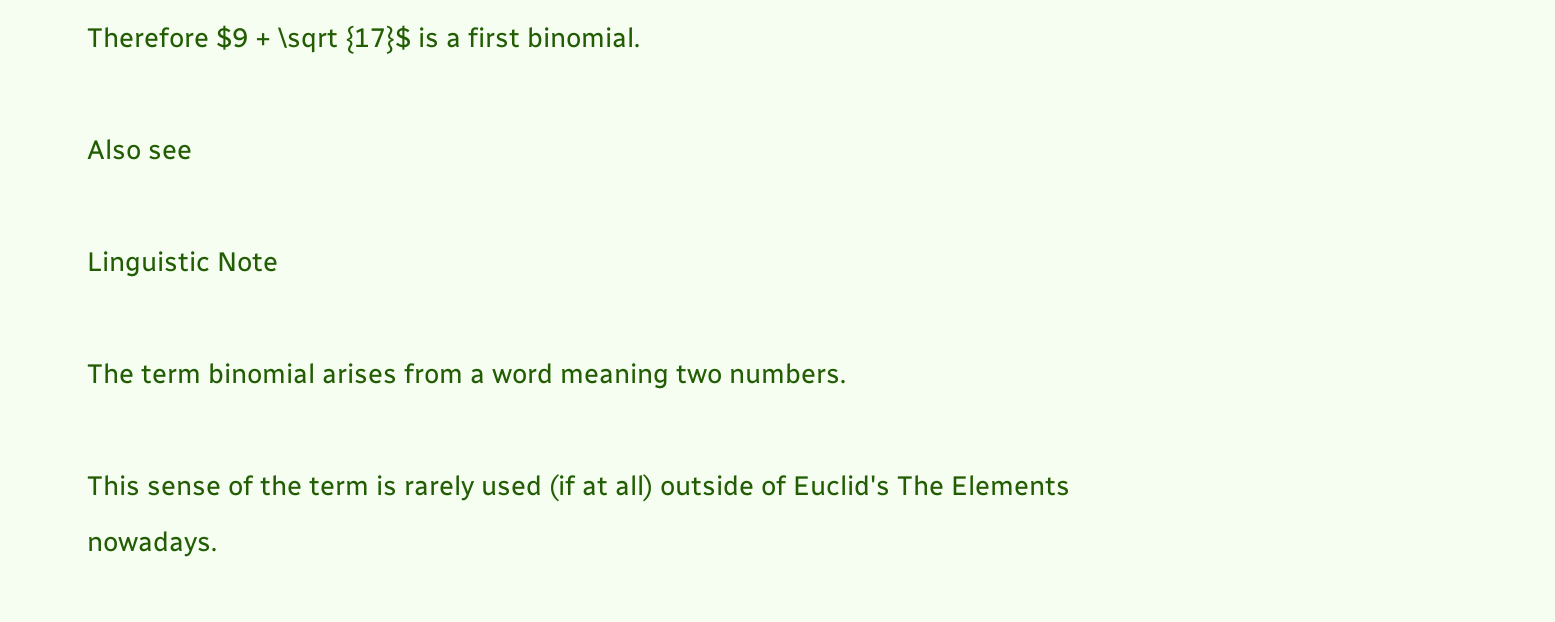Therefore $9 + \sqrt {17}$ is a first binomial.

Also see

Linguistic Note

The term binomial arises from a word meaning two numbers.

This sense of the term is rarely used (if at all) outside of Euclid's The Elements nowadays.